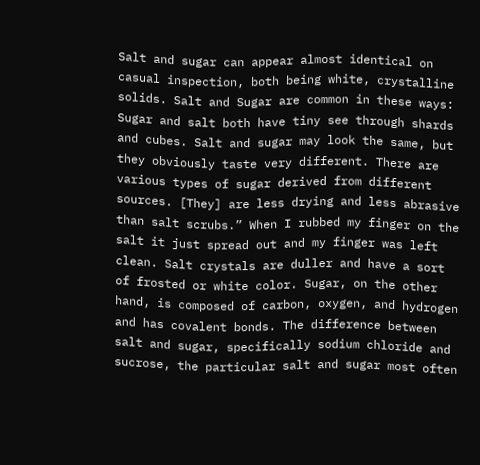Salt and sugar can appear almost identical on casual inspection, both being white, crystalline solids. Salt and Sugar are common in these ways: Sugar and salt both have tiny see through shards and cubes. Salt and sugar may look the same, but they obviously taste very different. There are various types of sugar derived from different sources. [They] are less drying and less abrasive than salt scrubs.” When I rubbed my finger on the salt it just spread out and my finger was left clean. Salt crystals are duller and have a sort of frosted or white color. Sugar, on the other hand, is composed of carbon, oxygen, and hydrogen and has covalent bonds. The difference between salt and sugar, specifically sodium chloride and sucrose, the particular salt and sugar most often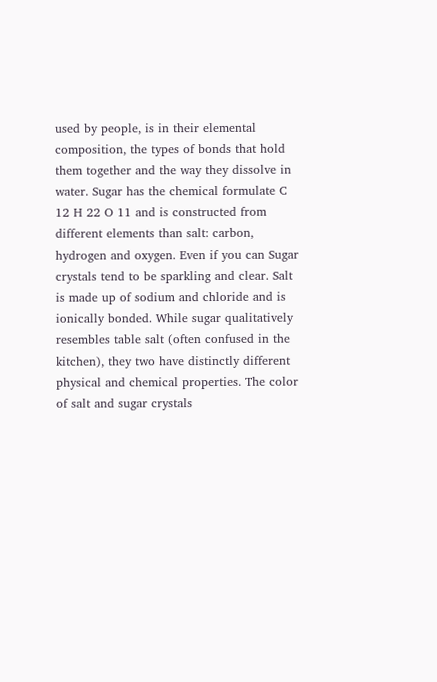used by people, is in their elemental composition, the types of bonds that hold them together and the way they dissolve in water. Sugar has the chemical formulate C 12 H 22 O 11 and is constructed from different elements than salt: carbon, hydrogen and oxygen. Even if you can Sugar crystals tend to be sparkling and clear. Salt is made up of sodium and chloride and is ionically bonded. While sugar qualitatively resembles table salt (often confused in the kitchen), they two have distinctly different physical and chemical properties. The color of salt and sugar crystals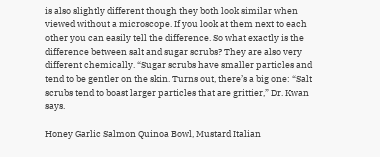is also slightly different though they both look similar when viewed without a microscope. If you look at them next to each other you can easily tell the difference. So what exactly is the difference between salt and sugar scrubs? They are also very different chemically. “Sugar scrubs have smaller particles and tend to be gentler on the skin. Turns out, there’s a big one: “Salt scrubs tend to boast larger particles that are grittier,” Dr. Kwan says.

Honey Garlic Salmon Quinoa Bowl, Mustard Italian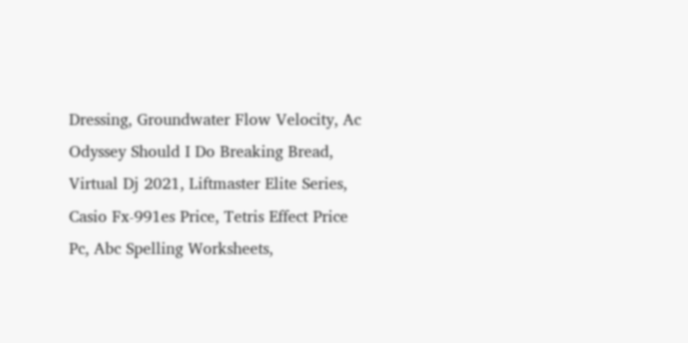Dressing, Groundwater Flow Velocity, Ac Odyssey Should I Do Breaking Bread, Virtual Dj 2021, Liftmaster Elite Series, Casio Fx-991es Price, Tetris Effect Price Pc, Abc Spelling Worksheets,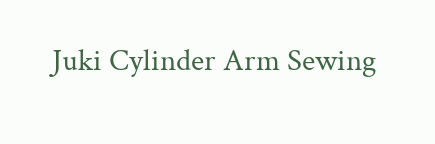Juki Cylinder Arm Sewing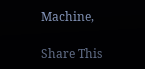Machine,

Share This